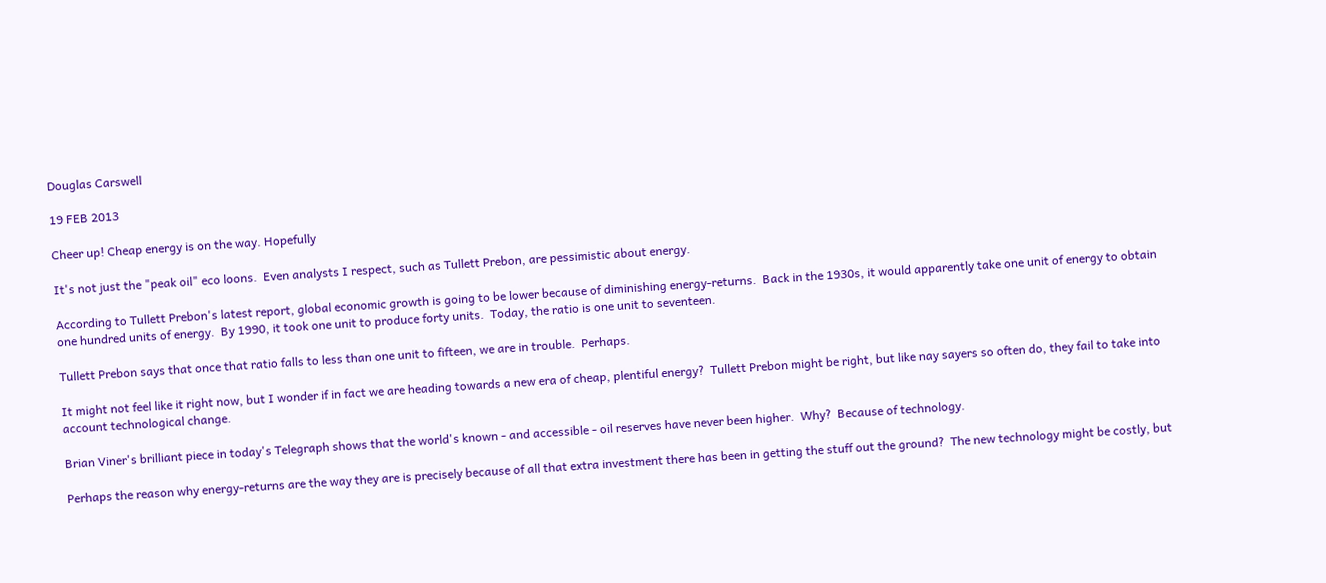Douglas Carswell

19 FEB 2013

Cheer up! Cheap energy is on the way. Hopefully

It's not just the "peak oil" eco loons.  Even analysts I respect, such as Tullett Prebon, are pessimistic about energy.

According to Tullett Prebon's latest report, global economic growth is going to be lower because of diminishing energy-returns.  Back in the 1930s, it would apparently take one unit of energy to obtain one hundred units of energy.  By 1990, it took one unit to produce forty units.  Today, the ratio is one unit to seventeen.

Tullett Prebon says that once that ratio falls to less than one unit to fifteen, we are in trouble.  Perhaps.

It might not feel like it right now, but I wonder if in fact we are heading towards a new era of cheap, plentiful energy?  Tullett Prebon might be right, but like nay sayers so often do, they fail to take into account technological change.

Brian Viner's brilliant piece in today's Telegraph shows that the world's known - and accessible - oil reserves have never been higher.  Why?  Because of technology.

Perhaps the reason why energy-returns are the way they are is precisely because of all that extra investment there has been in getting the stuff out the ground?  The new technology might be costly, but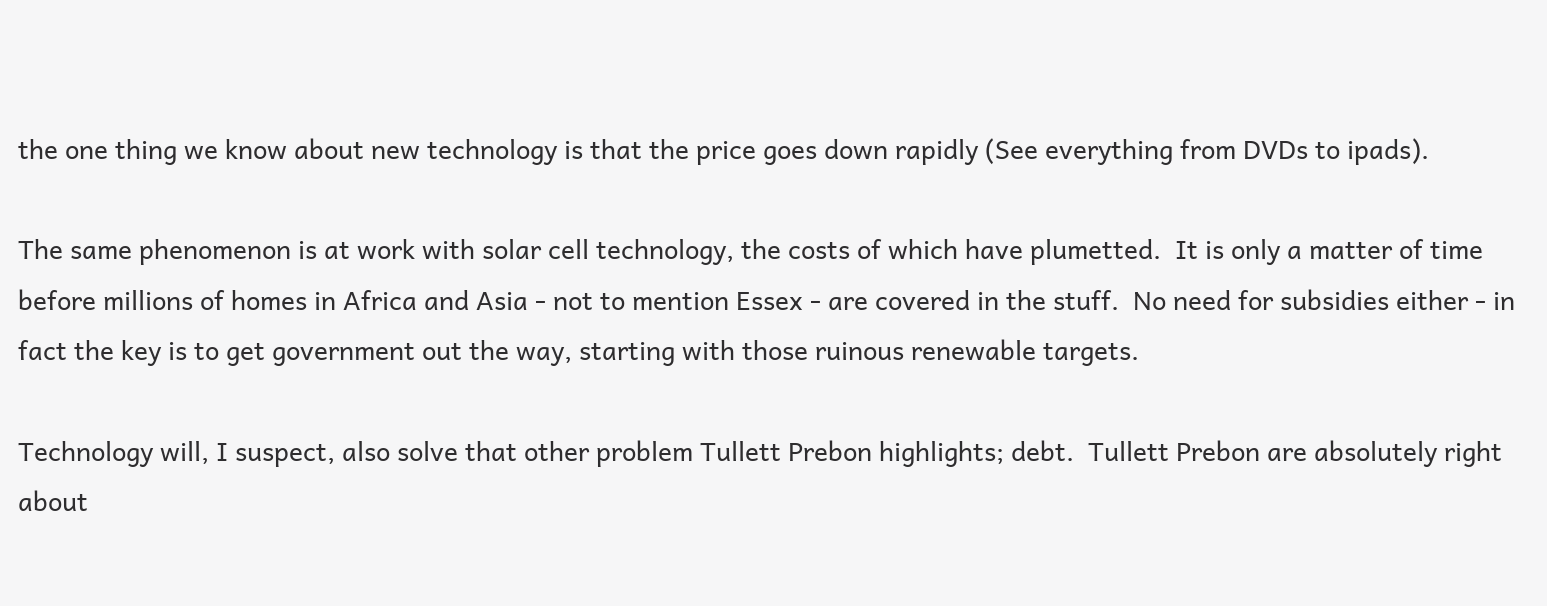the one thing we know about new technology is that the price goes down rapidly (See everything from DVDs to ipads).

The same phenomenon is at work with solar cell technology, the costs of which have plumetted.  It is only a matter of time before millions of homes in Africa and Asia - not to mention Essex - are covered in the stuff.  No need for subsidies either - in fact the key is to get government out the way, starting with those ruinous renewable targets.

Technology will, I suspect, also solve that other problem Tullett Prebon highlights; debt.  Tullett Prebon are absolutely right about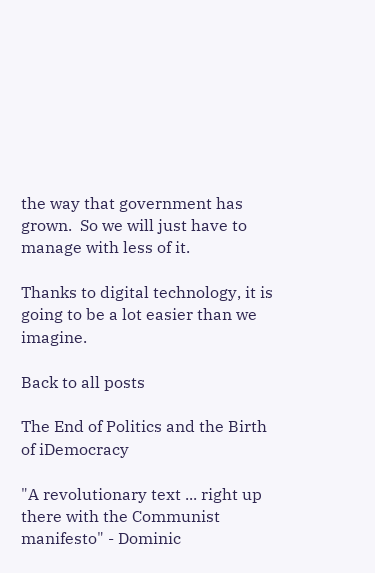the way that government has grown.  So we will just have to manage with less of it.

Thanks to digital technology, it is going to be a lot easier than we imagine.

Back to all posts

The End of Politics and the Birth of iDemocracy

"A revolutionary text ... right up there with the Communist manifesto" - Dominic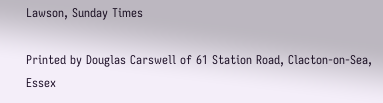Lawson, Sunday Times

Printed by Douglas Carswell of 61 Station Road, Clacton-on-Sea, Essex